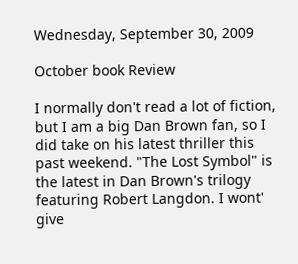Wednesday, September 30, 2009

October book Review

I normally don't read a lot of fiction, but I am a big Dan Brown fan, so I did take on his latest thriller this past weekend. "The Lost Symbol" is the latest in Dan Brown's trilogy featuring Robert Langdon. I wont' give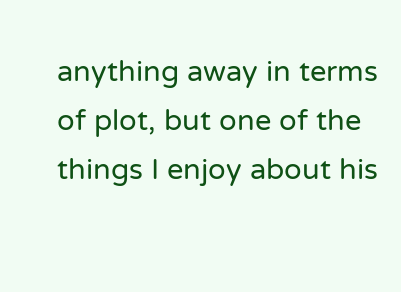anything away in terms of plot, but one of the things I enjoy about his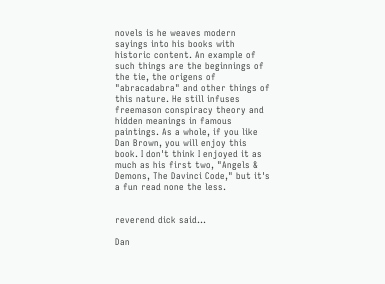novels is he weaves modern sayings into his books with historic content. An example of such things are the beginnings of the tie, the origens of "abracadabra" and other things of this nature. He still infuses freemason conspiracy theory and hidden meanings in famous paintings. As a whole, if you like Dan Brown, you will enjoy this book. I don't think I enjoyed it as much as his first two, "Angels & Demons, The Davinci Code," but it's a fun read none the less.


reverend dick said...

Dan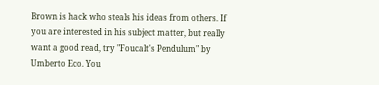Brown is hack who steals his ideas from others. If you are interested in his subject matter, but really want a good read, try "Foucalt's Pendulum" by Umberto Eco. You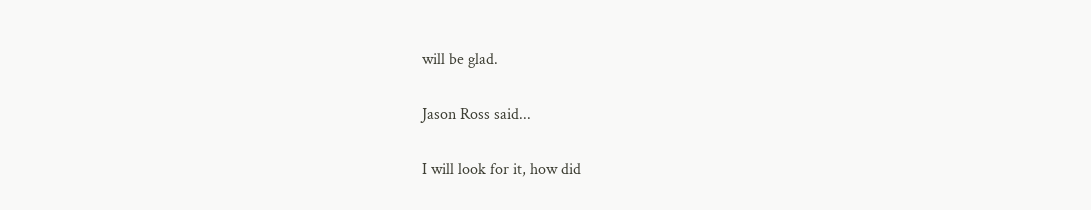will be glad.

Jason Ross said...

I will look for it, how did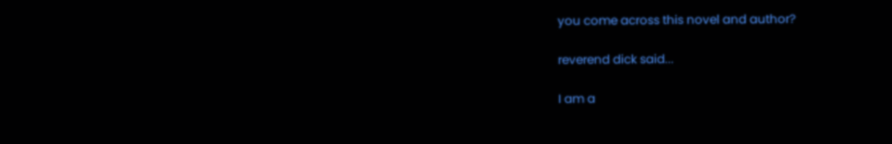you come across this novel and author?

reverend dick said...

I am a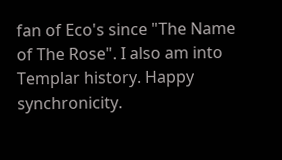fan of Eco's since "The Name of The Rose". I also am into Templar history. Happy synchronicity.